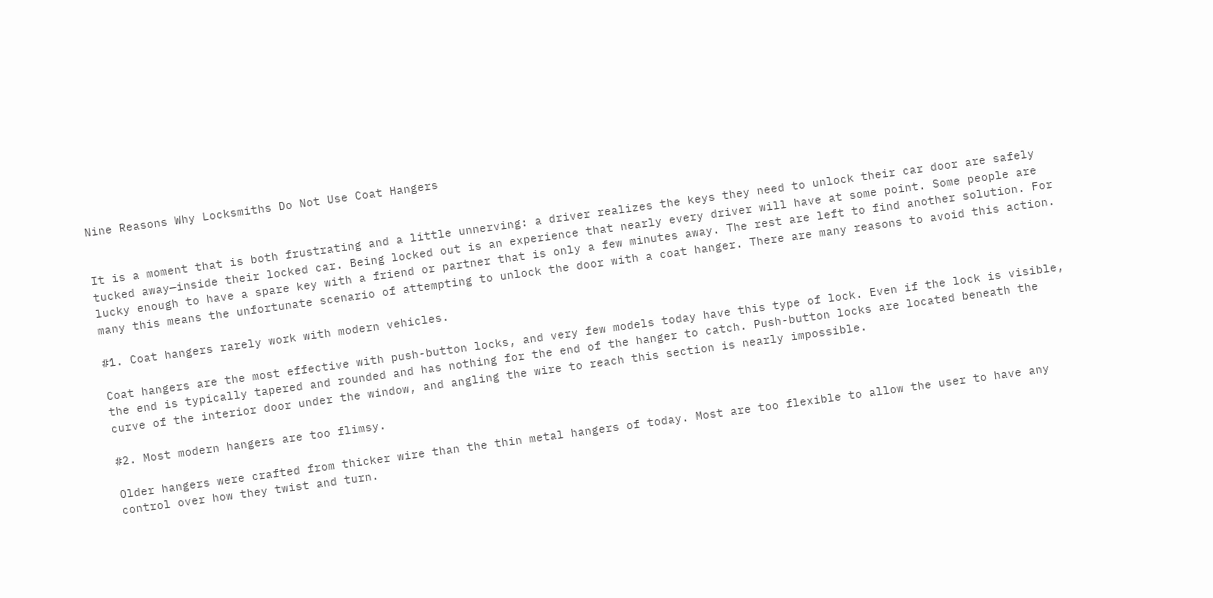Nine Reasons Why Locksmiths Do Not Use Coat Hangers


It is a moment that is both frustrating and a little unnerving: a driver realizes the keys they need to unlock their car door are safely tucked away—inside their locked car. Being locked out is an experience that nearly every driver will have at some point. Some people are lucky enough to have a spare key with a friend or partner that is only a few minutes away. The rest are left to find another solution. For many this means the unfortunate scenario of attempting to unlock the door with a coat hanger. There are many reasons to avoid this action.

#1. Coat hangers rarely work with modern vehicles.

Coat hangers are the most effective with push-button locks, and very few models today have this type of lock. Even if the lock is visible, the end is typically tapered and rounded and has nothing for the end of the hanger to catch. Push-button locks are located beneath the curve of the interior door under the window, and angling the wire to reach this section is nearly impossible.

#2. Most modern hangers are too flimsy.

Older hangers were crafted from thicker wire than the thin metal hangers of today. Most are too flexible to allow the user to have any control over how they twist and turn.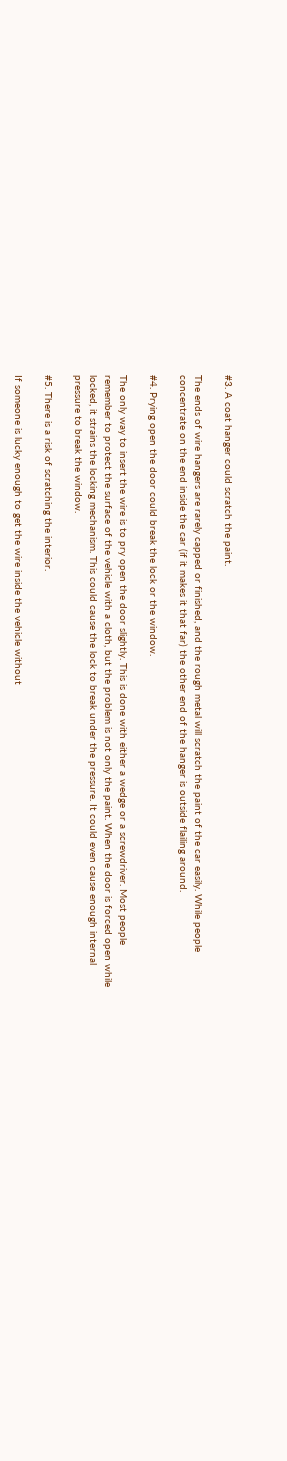#3. A coat hanger could scratch the paint.

The ends of wire hangers are rarely capped or finished, and the rough metal will scratch the paint of the car easily. While people concentrate on the end inside the car (if it makes it that far) the other end of the hanger is outside flailing around.

#4. Prying open the door could break the lock or the window.

The only way to insert the wire is to pry open the door slightly. This is done with either a wedge or a screwdriver. Most people remember to protect the surface of the vehicle with a cloth, but the problem is not only the paint. When the door is forced open while locked, it strains the locking mechanism. This could cause the lock to break under the pressure. It could even cause enough internal pressure to break the window.

#5. There is a risk of scratching the interior.

If someone is lucky enough to get the wire inside the vehicle without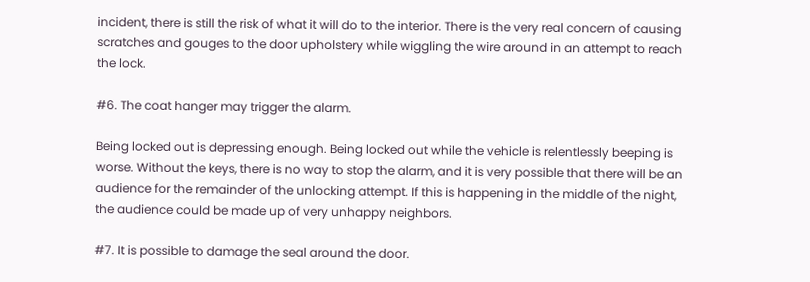incident, there is still the risk of what it will do to the interior. There is the very real concern of causing scratches and gouges to the door upholstery while wiggling the wire around in an attempt to reach the lock.

#6. The coat hanger may trigger the alarm.

Being locked out is depressing enough. Being locked out while the vehicle is relentlessly beeping is worse. Without the keys, there is no way to stop the alarm, and it is very possible that there will be an audience for the remainder of the unlocking attempt. If this is happening in the middle of the night, the audience could be made up of very unhappy neighbors.

#7. It is possible to damage the seal around the door.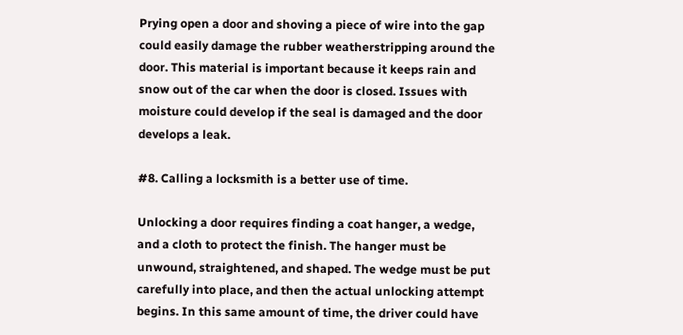Prying open a door and shoving a piece of wire into the gap could easily damage the rubber weatherstripping around the door. This material is important because it keeps rain and snow out of the car when the door is closed. Issues with moisture could develop if the seal is damaged and the door develops a leak.

#8. Calling a locksmith is a better use of time.

Unlocking a door requires finding a coat hanger, a wedge, and a cloth to protect the finish. The hanger must be unwound, straightened, and shaped. The wedge must be put carefully into place, and then the actual unlocking attempt begins. In this same amount of time, the driver could have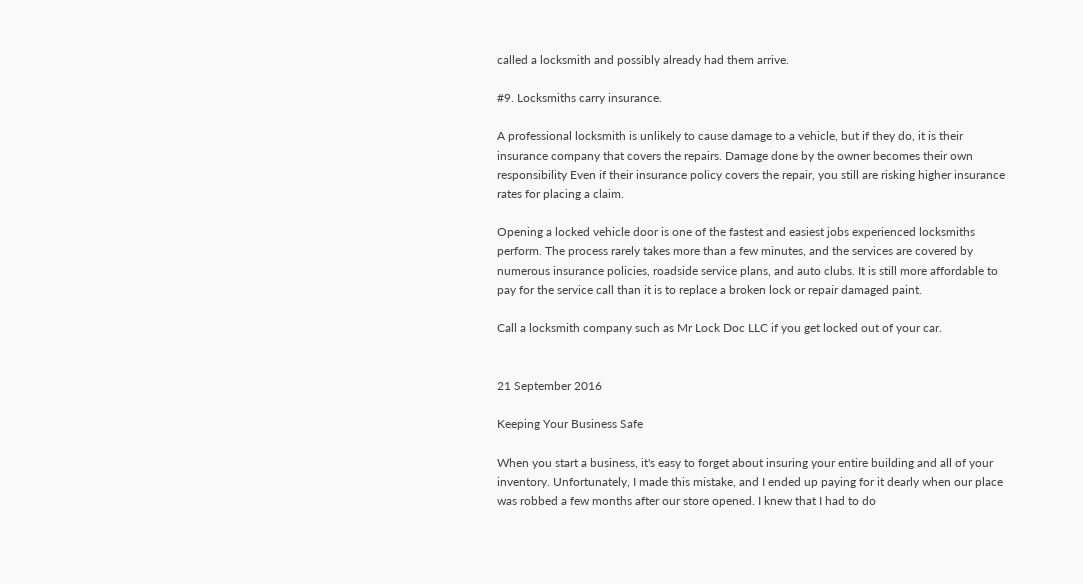called a locksmith and possibly already had them arrive.

#9. Locksmiths carry insurance.

A professional locksmith is unlikely to cause damage to a vehicle, but if they do, it is their insurance company that covers the repairs. Damage done by the owner becomes their own responsibility Even if their insurance policy covers the repair, you still are risking higher insurance rates for placing a claim.

Opening a locked vehicle door is one of the fastest and easiest jobs experienced locksmiths perform. The process rarely takes more than a few minutes, and the services are covered by numerous insurance policies, roadside service plans, and auto clubs. It is still more affordable to pay for the service call than it is to replace a broken lock or repair damaged paint.

Call a locksmith company such as Mr Lock Doc LLC if you get locked out of your car.


21 September 2016

Keeping Your Business Safe

When you start a business, it's easy to forget about insuring your entire building and all of your inventory. Unfortunately, I made this mistake, and I ended up paying for it dearly when our place was robbed a few months after our store opened. I knew that I had to do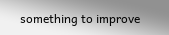something to improve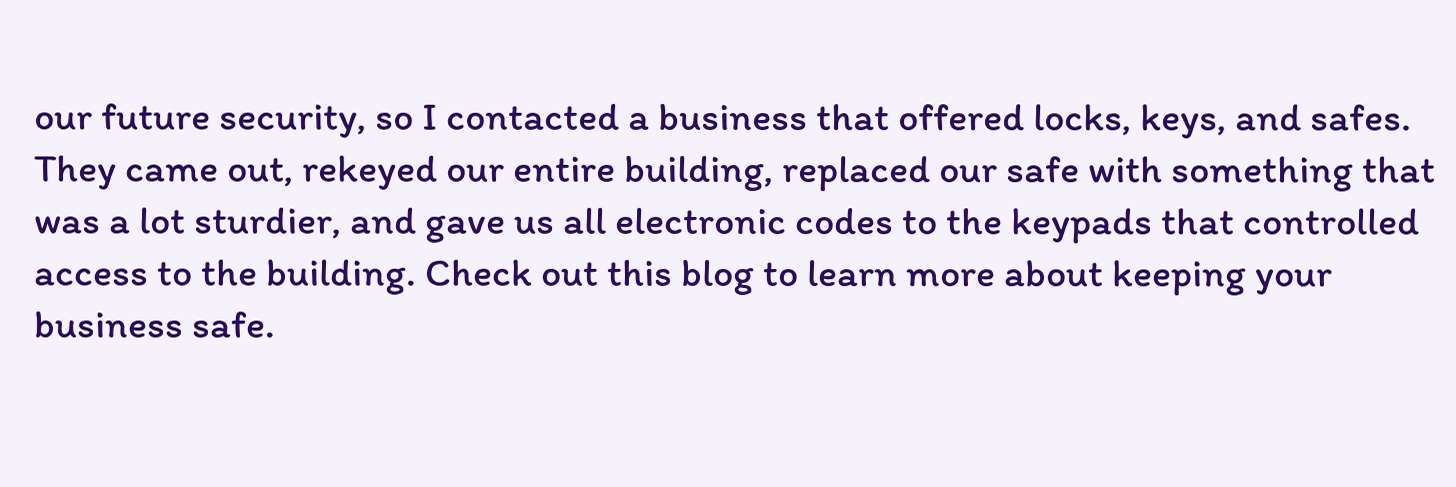our future security, so I contacted a business that offered locks, keys, and safes. They came out, rekeyed our entire building, replaced our safe with something that was a lot sturdier, and gave us all electronic codes to the keypads that controlled access to the building. Check out this blog to learn more about keeping your business safe.